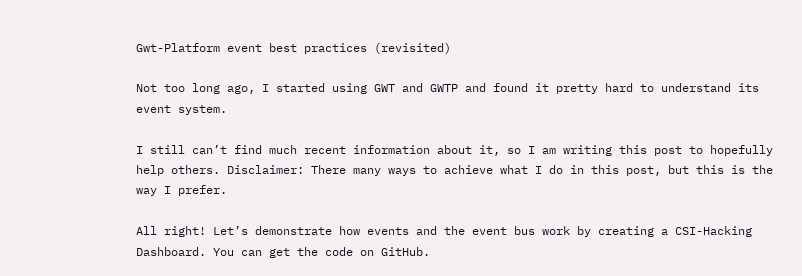Gwt-Platform event best practices (revisited)

Not too long ago, I started using GWT and GWTP and found it pretty hard to understand its event system.

I still can’t find much recent information about it, so I am writing this post to hopefully help others. Disclaimer: There many ways to achieve what I do in this post, but this is the way I prefer.

All right! Let’s demonstrate how events and the event bus work by creating a CSI-Hacking Dashboard. You can get the code on GitHub.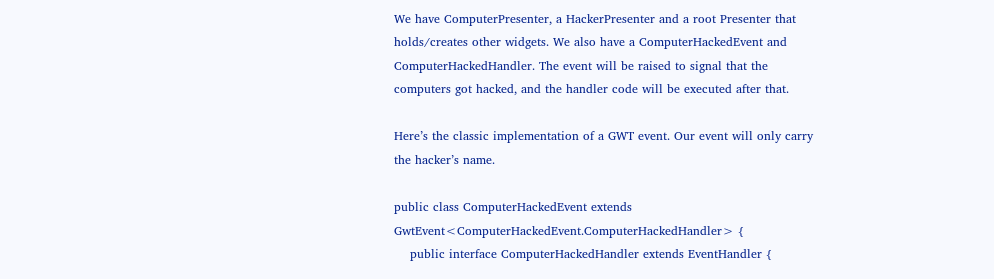We have ComputerPresenter, a HackerPresenter and a root Presenter that holds/creates other widgets. We also have a ComputerHackedEvent and ComputerHackedHandler. The event will be raised to signal that the computers got hacked, and the handler code will be executed after that.

Here’s the classic implementation of a GWT event. Our event will only carry the hacker’s name.

public class ComputerHackedEvent extends GwtEvent<ComputerHackedEvent.ComputerHackedHandler> {
    public interface ComputerHackedHandler extends EventHandler {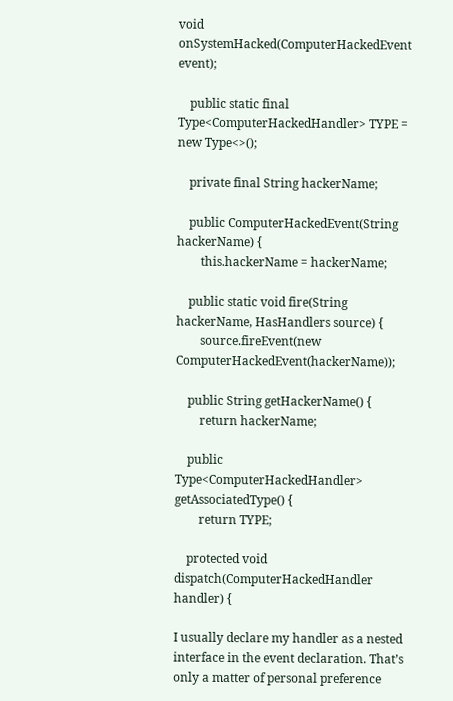void onSystemHacked(ComputerHackedEvent event);

    public static final Type<ComputerHackedHandler> TYPE = new Type<>();

    private final String hackerName;

    public ComputerHackedEvent(String hackerName) {
        this.hackerName = hackerName;

    public static void fire(String hackerName, HasHandlers source) {
        source.fireEvent(new ComputerHackedEvent(hackerName));

    public String getHackerName() {
        return hackerName;

    public Type<ComputerHackedHandler> getAssociatedType() {
        return TYPE;

    protected void dispatch(ComputerHackedHandler handler) {

I usually declare my handler as a nested interface in the event declaration. That’s only a matter of personal preference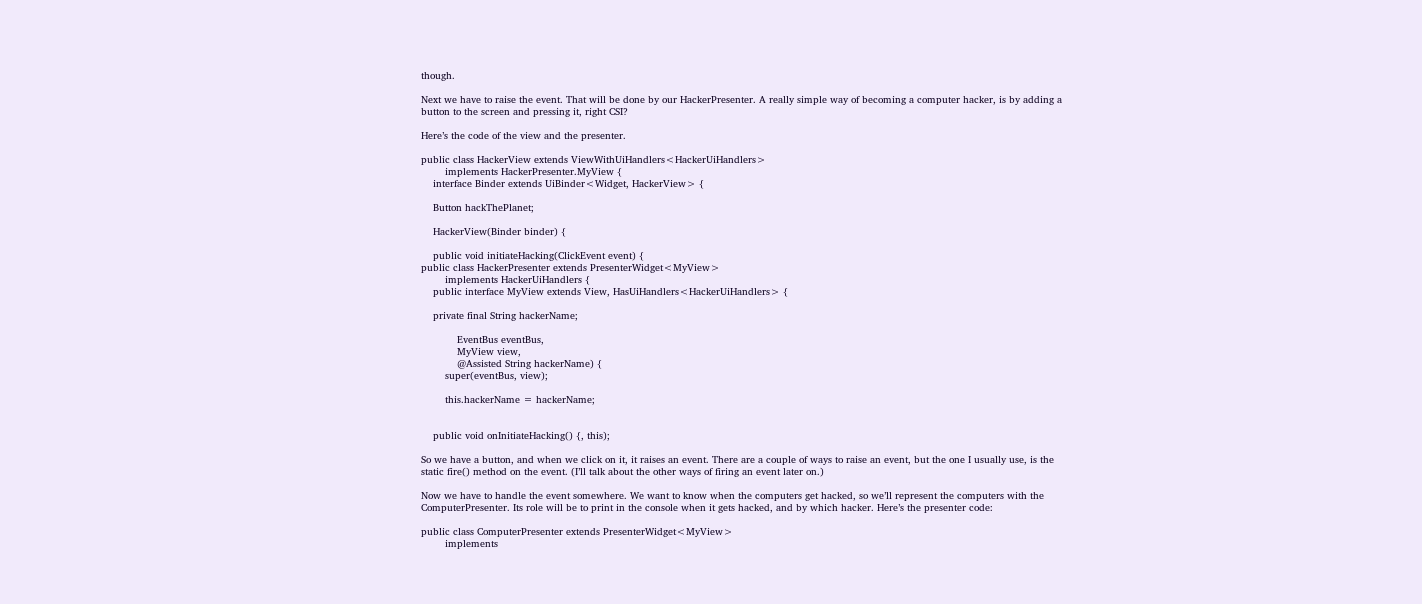though.

Next we have to raise the event. That will be done by our HackerPresenter. A really simple way of becoming a computer hacker, is by adding a button to the screen and pressing it, right CSI?

Here’s the code of the view and the presenter.

public class HackerView extends ViewWithUiHandlers<HackerUiHandlers>
        implements HackerPresenter.MyView {
    interface Binder extends UiBinder<Widget, HackerView> {

    Button hackThePlanet;

    HackerView(Binder binder) {

    public void initiateHacking(ClickEvent event) {
public class HackerPresenter extends PresenterWidget<MyView>
        implements HackerUiHandlers {
    public interface MyView extends View, HasUiHandlers<HackerUiHandlers> {

    private final String hackerName;

            EventBus eventBus,
            MyView view,
            @Assisted String hackerName) {
        super(eventBus, view);

        this.hackerName = hackerName;


    public void onInitiateHacking() {, this);

So we have a button, and when we click on it, it raises an event. There are a couple of ways to raise an event, but the one I usually use, is the static fire() method on the event. (I’ll talk about the other ways of firing an event later on.)

Now we have to handle the event somewhere. We want to know when the computers get hacked, so we’ll represent the computers with the ComputerPresenter. Its role will be to print in the console when it gets hacked, and by which hacker. Here’s the presenter code:

public class ComputerPresenter extends PresenterWidget<MyView>
        implements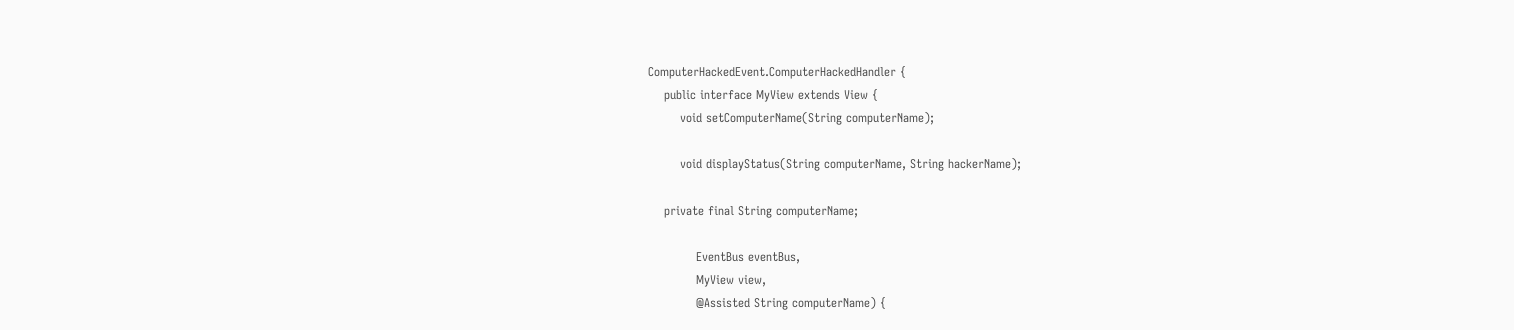ComputerHackedEvent.ComputerHackedHandler {
    public interface MyView extends View {
        void setComputerName(String computerName);

        void displayStatus(String computerName, String hackerName);

    private final String computerName;

            EventBus eventBus,
            MyView view,
            @Assisted String computerName) {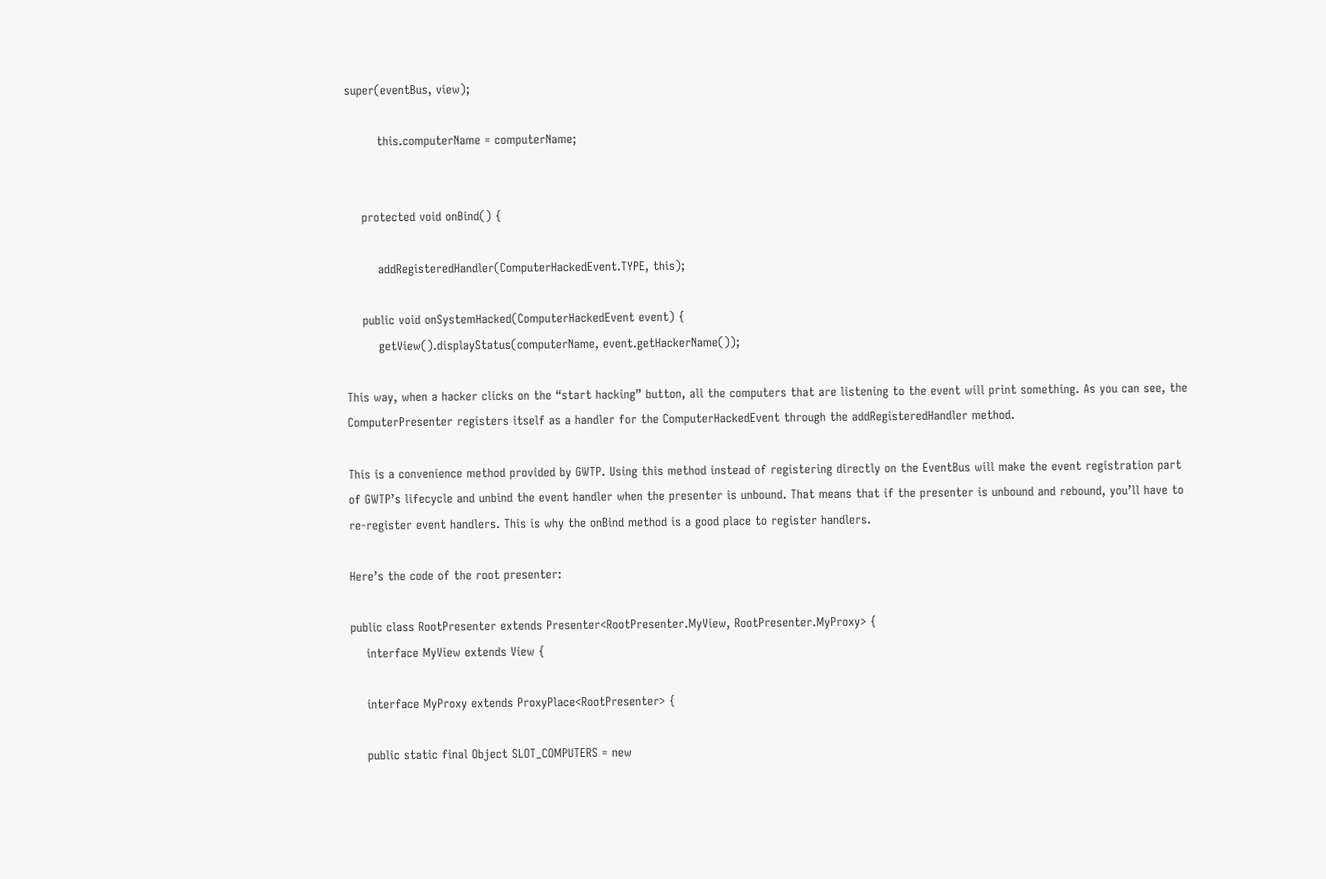super(eventBus, view);

        this.computerName = computerName;


    protected void onBind() {

        addRegisteredHandler(ComputerHackedEvent.TYPE, this);

    public void onSystemHacked(ComputerHackedEvent event) {
        getView().displayStatus(computerName, event.getHackerName());

This way, when a hacker clicks on the “start hacking” button, all the computers that are listening to the event will print something. As you can see, the ComputerPresenter registers itself as a handler for the ComputerHackedEvent through the addRegisteredHandler method.

This is a convenience method provided by GWTP. Using this method instead of registering directly on the EventBus will make the event registration part of GWTP’s lifecycle and unbind the event handler when the presenter is unbound. That means that if the presenter is unbound and rebound, you’ll have to re-register event handlers. This is why the onBind method is a good place to register handlers.

Here’s the code of the root presenter:

public class RootPresenter extends Presenter<RootPresenter.MyView, RootPresenter.MyProxy> {
    interface MyView extends View {

    interface MyProxy extends ProxyPlace<RootPresenter> {

    public static final Object SLOT_COMPUTERS = new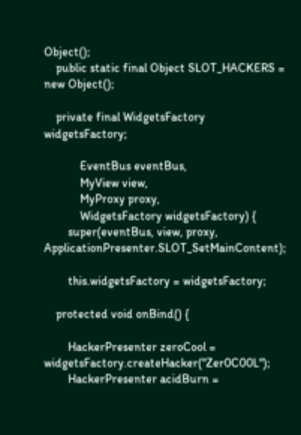Object();
    public static final Object SLOT_HACKERS = new Object();

    private final WidgetsFactory widgetsFactory;

            EventBus eventBus,
            MyView view,
            MyProxy proxy,
            WidgetsFactory widgetsFactory) {
        super(eventBus, view, proxy, ApplicationPresenter.SLOT_SetMainContent);

        this.widgetsFactory = widgetsFactory;

    protected void onBind() {

        HackerPresenter zeroCool = widgetsFactory.createHacker("Zer0C00L");
        HackerPresenter acidBurn =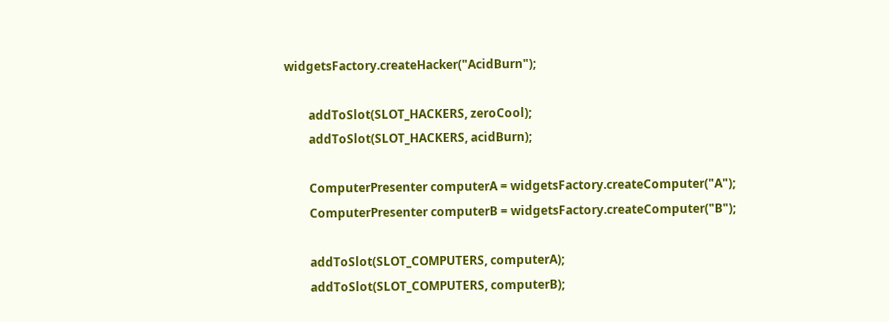widgetsFactory.createHacker("AcidBurn");

        addToSlot(SLOT_HACKERS, zeroCool);
        addToSlot(SLOT_HACKERS, acidBurn);

        ComputerPresenter computerA = widgetsFactory.createComputer("A");
        ComputerPresenter computerB = widgetsFactory.createComputer("B");

        addToSlot(SLOT_COMPUTERS, computerA);
        addToSlot(SLOT_COMPUTERS, computerB);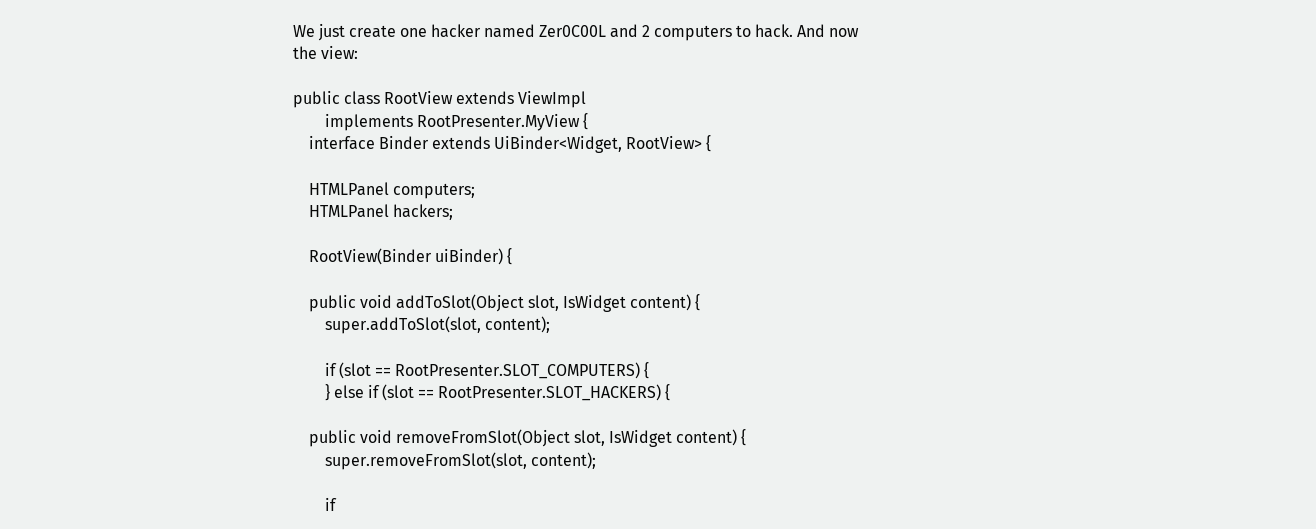We just create one hacker named Zer0C00L and 2 computers to hack. And now the view:

public class RootView extends ViewImpl
        implements RootPresenter.MyView {
    interface Binder extends UiBinder<Widget, RootView> {

    HTMLPanel computers;
    HTMLPanel hackers;

    RootView(Binder uiBinder) {

    public void addToSlot(Object slot, IsWidget content) {
        super.addToSlot(slot, content);

        if (slot == RootPresenter.SLOT_COMPUTERS) {
        } else if (slot == RootPresenter.SLOT_HACKERS) {

    public void removeFromSlot(Object slot, IsWidget content) {
        super.removeFromSlot(slot, content);

        if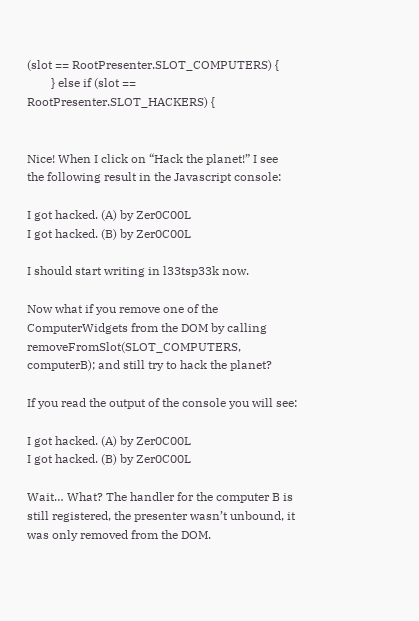(slot == RootPresenter.SLOT_COMPUTERS) {
        } else if (slot == RootPresenter.SLOT_HACKERS) {


Nice! When I click on “Hack the planet!” I see the following result in the Javascript console:

I got hacked. (A) by Zer0C00L
I got hacked. (B) by Zer0C00L

I should start writing in l33tsp33k now.

Now what if you remove one of the ComputerWidgets from the DOM by calling removeFromSlot(SLOT_COMPUTERS, computerB); and still try to hack the planet?

If you read the output of the console you will see:

I got hacked. (A) by Zer0C00L
I got hacked. (B) by Zer0C00L

Wait… What? The handler for the computer B is still registered, the presenter wasn’t unbound, it was only removed from the DOM.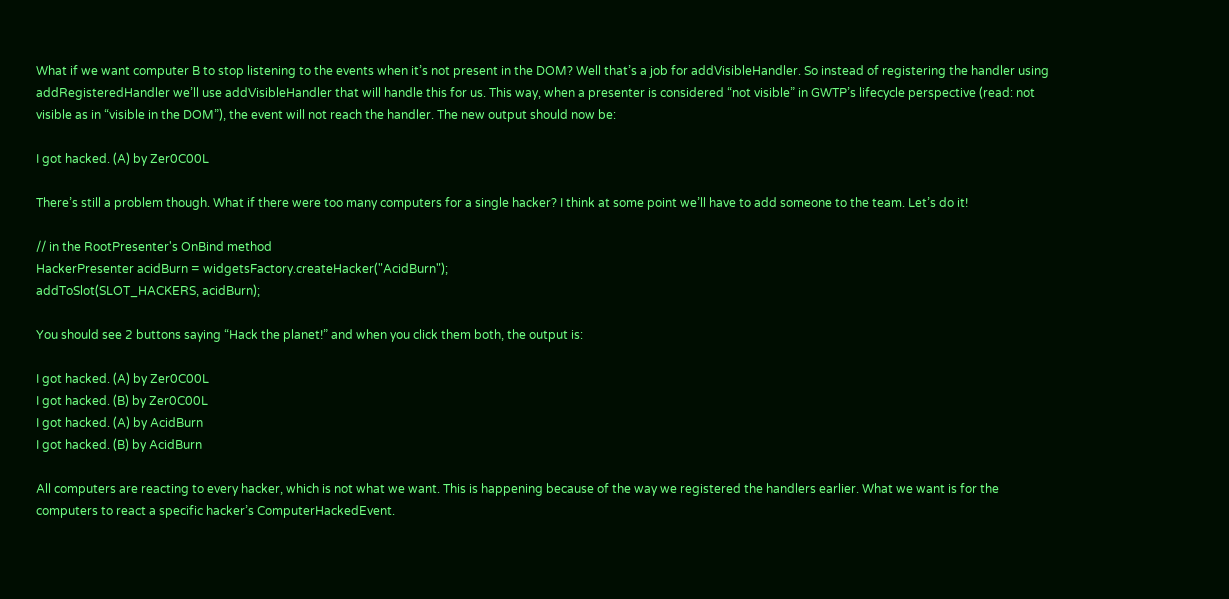What if we want computer B to stop listening to the events when it’s not present in the DOM? Well that’s a job for addVisibleHandler. So instead of registering the handler using addRegisteredHandler we’ll use addVisibleHandler that will handle this for us. This way, when a presenter is considered “not visible” in GWTP’s lifecycle perspective (read: not visible as in “visible in the DOM”), the event will not reach the handler. The new output should now be:

I got hacked. (A) by Zer0C00L

There’s still a problem though. What if there were too many computers for a single hacker? I think at some point we’ll have to add someone to the team. Let’s do it!

// in the RootPresenter's OnBind method
HackerPresenter acidBurn = widgetsFactory.createHacker("AcidBurn");
addToSlot(SLOT_HACKERS, acidBurn);

You should see 2 buttons saying “Hack the planet!” and when you click them both, the output is:

I got hacked. (A) by Zer0C00L
I got hacked. (B) by Zer0C00L
I got hacked. (A) by AcidBurn
I got hacked. (B) by AcidBurn

All computers are reacting to every hacker, which is not what we want. This is happening because of the way we registered the handlers earlier. What we want is for the computers to react a specific hacker’s ComputerHackedEvent.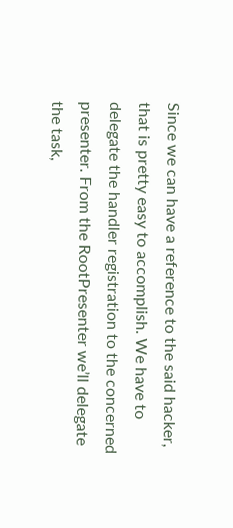Since we can have a reference to the said hacker, that is pretty easy to accomplish. We have to delegate the handler registration to the concerned presenter. From the RootPresenter we’ll delegate the task,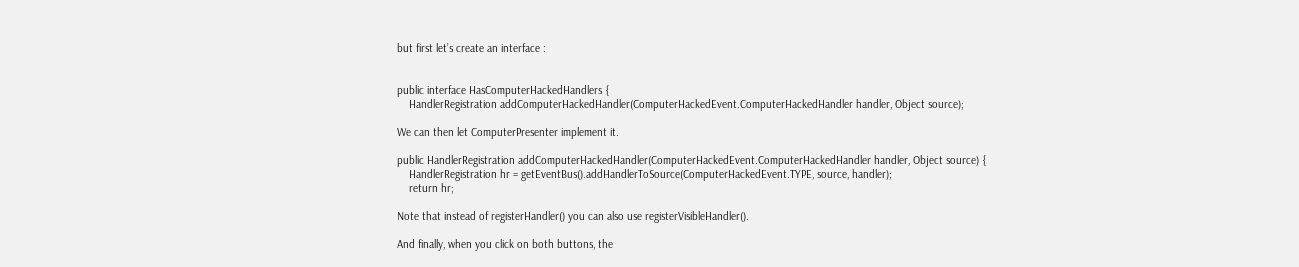but first let’s create an interface :


public interface HasComputerHackedHandlers {
    HandlerRegistration addComputerHackedHandler(ComputerHackedEvent.ComputerHackedHandler handler, Object source);

We can then let ComputerPresenter implement it.

public HandlerRegistration addComputerHackedHandler(ComputerHackedEvent.ComputerHackedHandler handler, Object source) {
    HandlerRegistration hr = getEventBus().addHandlerToSource(ComputerHackedEvent.TYPE, source, handler);
    return hr;

Note that instead of registerHandler() you can also use registerVisibleHandler().

And finally, when you click on both buttons, the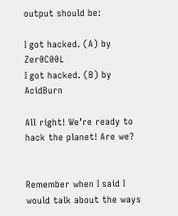output should be:

I got hacked. (A) by Zer0C00L
I got hacked. (B) by AcidBurn

All right! We’re ready to hack the planet! Are we?


Remember when I said I would talk about the ways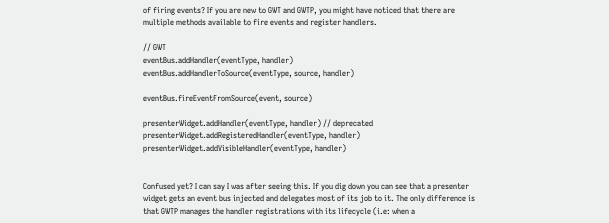of firing events? If you are new to GWT and GWTP, you might have noticed that there are multiple methods available to fire events and register handlers.

// GWT
eventBus.addHandler(eventType, handler)
eventBus.addHandlerToSource(eventType, source, handler)

eventBus.fireEventFromSource(event, source)

presenterWidget.addHandler(eventType, handler) // deprecated
presenterWidget.addRegisteredHandler(eventType, handler)
presenterWidget.addVisibleHandler(eventType, handler)


Confused yet? I can say I was after seeing this. If you dig down you can see that a presenter widget gets an event bus injected and delegates most of its job to it. The only difference is that GWTP manages the handler registrations with its lifecycle (i.e: when a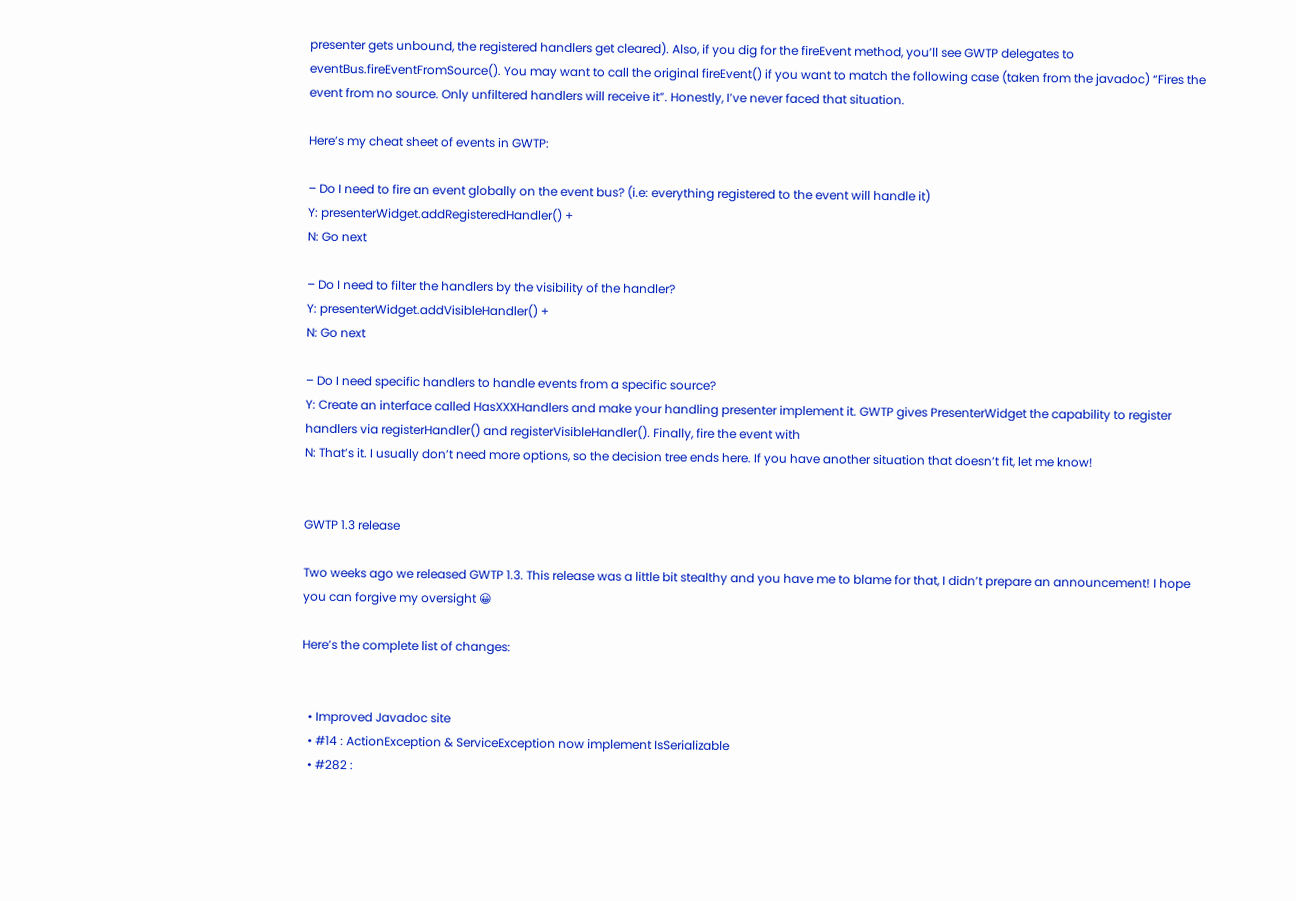presenter gets unbound, the registered handlers get cleared). Also, if you dig for the fireEvent method, you’ll see GWTP delegates to eventBus.fireEventFromSource(). You may want to call the original fireEvent() if you want to match the following case (taken from the javadoc) “Fires the event from no source. Only unfiltered handlers will receive it”. Honestly, I’ve never faced that situation.

Here’s my cheat sheet of events in GWTP:

– Do I need to fire an event globally on the event bus? (i.e: everything registered to the event will handle it)
Y: presenterWidget.addRegisteredHandler() +
N: Go next

– Do I need to filter the handlers by the visibility of the handler?
Y: presenterWidget.addVisibleHandler() +
N: Go next

– Do I need specific handlers to handle events from a specific source?
Y: Create an interface called HasXXXHandlers and make your handling presenter implement it. GWTP gives PresenterWidget the capability to register handlers via registerHandler() and registerVisibleHandler(). Finally, fire the event with
N: That’s it. I usually don’t need more options, so the decision tree ends here. If you have another situation that doesn’t fit, let me know!


GWTP 1.3 release

Two weeks ago we released GWTP 1.3. This release was a little bit stealthy and you have me to blame for that, I didn’t prepare an announcement! I hope you can forgive my oversight 😀

Here’s the complete list of changes:


  • Improved Javadoc site
  • #14 : ActionException & ServiceException now implement IsSerializable
  • #282 :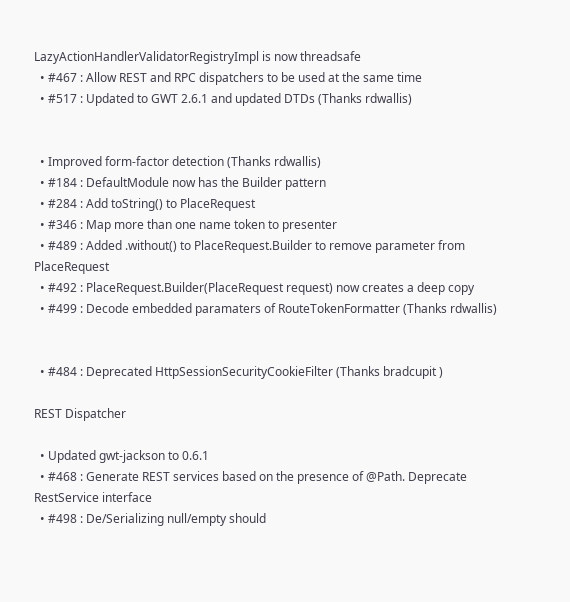LazyActionHandlerValidatorRegistryImpl is now threadsafe
  • #467 : Allow REST and RPC dispatchers to be used at the same time
  • #517 : Updated to GWT 2.6.1 and updated DTDs (Thanks rdwallis)


  • Improved form-factor detection (Thanks rdwallis)
  • #184 : DefaultModule now has the Builder pattern
  • #284 : Add toString() to PlaceRequest
  • #346 : Map more than one name token to presenter
  • #489 : Added .without() to PlaceRequest.Builder to remove parameter from PlaceRequest
  • #492 : PlaceRequest.Builder(PlaceRequest request) now creates a deep copy
  • #499 : Decode embedded paramaters of RouteTokenFormatter (Thanks rdwallis)


  • #484 : Deprecated HttpSessionSecurityCookieFilter (Thanks bradcupit )

REST Dispatcher

  • Updated gwt-jackson to 0.6.1
  • #468 : Generate REST services based on the presence of @Path. Deprecate RestService interface
  • #498 : De/Serializing null/empty should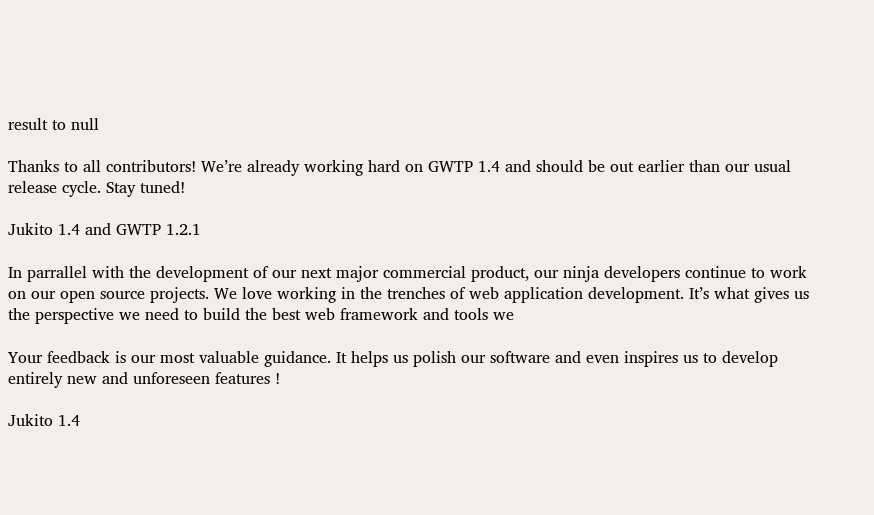result to null

Thanks to all contributors! We’re already working hard on GWTP 1.4 and should be out earlier than our usual release cycle. Stay tuned!

Jukito 1.4 and GWTP 1.2.1

In parrallel with the development of our next major commercial product, our ninja developers continue to work on our open source projects. We love working in the trenches of web application development. It’s what gives us the perspective we need to build the best web framework and tools we

Your feedback is our most valuable guidance. It helps us polish our software and even inspires us to develop entirely new and unforeseen features !

Jukito 1.4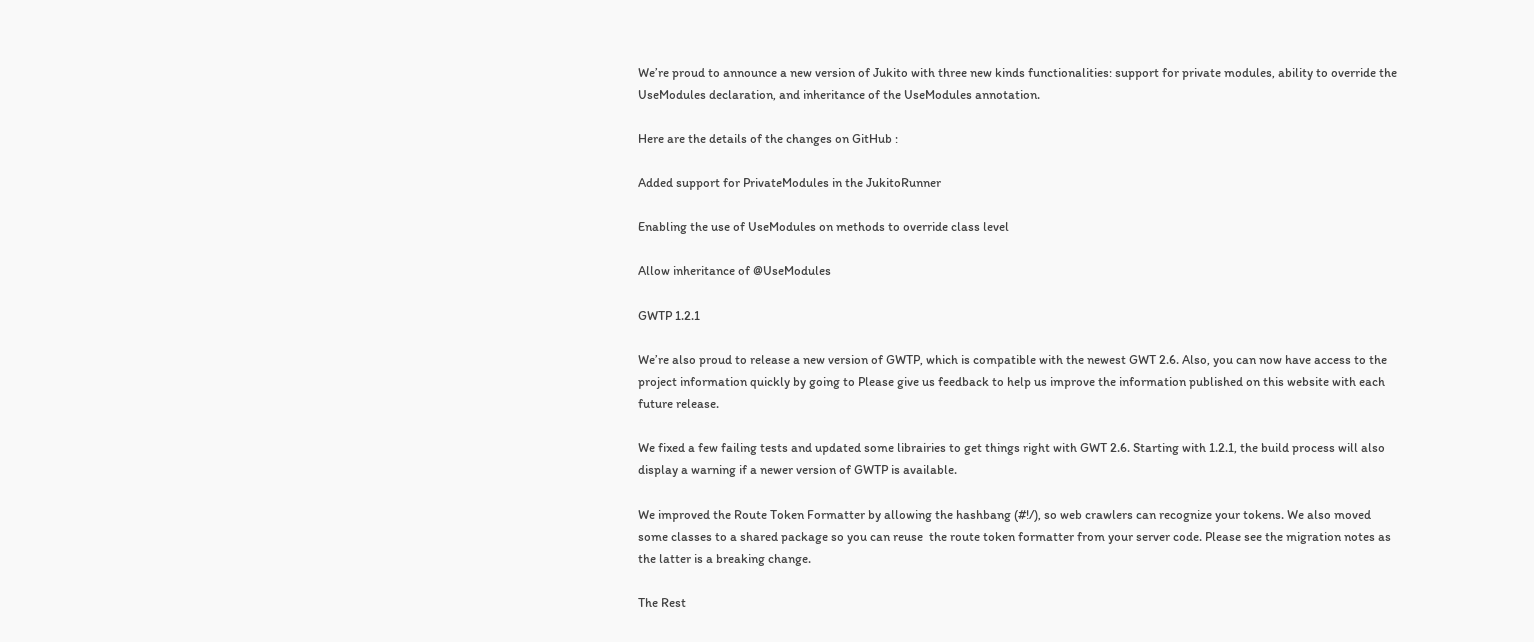We’re proud to announce a new version of Jukito with three new kinds functionalities: support for private modules, ability to override the UseModules declaration, and inheritance of the UseModules annotation.

Here are the details of the changes on GitHub :

Added support for PrivateModules in the JukitoRunner

Enabling the use of UseModules on methods to override class level

Allow inheritance of @UseModules

GWTP 1.2.1

We’re also proud to release a new version of GWTP, which is compatible with the newest GWT 2.6. Also, you can now have access to the project information quickly by going to Please give us feedback to help us improve the information published on this website with each future release.

We fixed a few failing tests and updated some librairies to get things right with GWT 2.6. Starting with 1.2.1, the build process will also display a warning if a newer version of GWTP is available.

We improved the Route Token Formatter by allowing the hashbang (#!/), so web crawlers can recognize your tokens. We also moved some classes to a shared package so you can reuse  the route token formatter from your server code. Please see the migration notes as the latter is a breaking change.

The Rest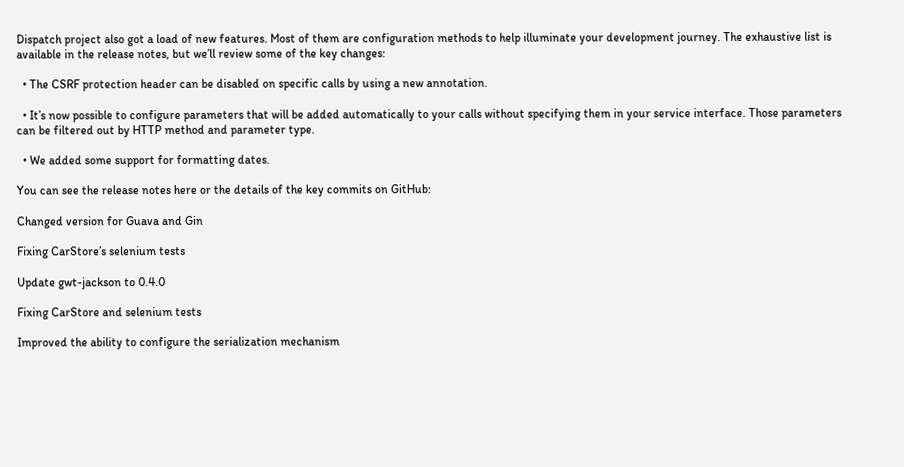Dispatch project also got a load of new features. Most of them are configuration methods to help illuminate your development journey. The exhaustive list is available in the release notes, but we’ll review some of the key changes:

  • The CSRF protection header can be disabled on specific calls by using a new annotation.

  • It’s now possible to configure parameters that will be added automatically to your calls without specifying them in your service interface. Those parameters can be filtered out by HTTP method and parameter type.

  • We added some support for formatting dates.

You can see the release notes here or the details of the key commits on GitHub:

Changed version for Guava and Gin

Fixing CarStore’s selenium tests

Update gwt-jackson to 0.4.0

Fixing CarStore and selenium tests

Improved the ability to configure the serialization mechanism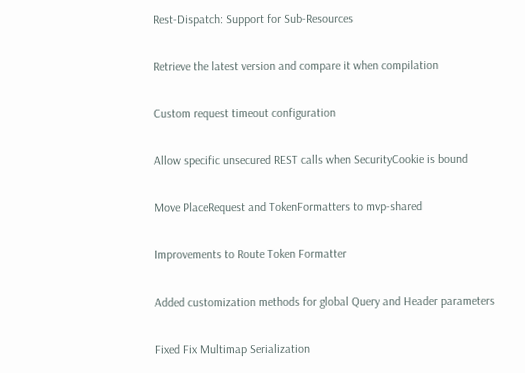Rest-Dispatch: Support for Sub-Resources

Retrieve the latest version and compare it when compilation

Custom request timeout configuration

Allow specific unsecured REST calls when SecurityCookie is bound

Move PlaceRequest and TokenFormatters to mvp-shared

Improvements to Route Token Formatter

Added customization methods for global Query and Header parameters

Fixed Fix Multimap Serialization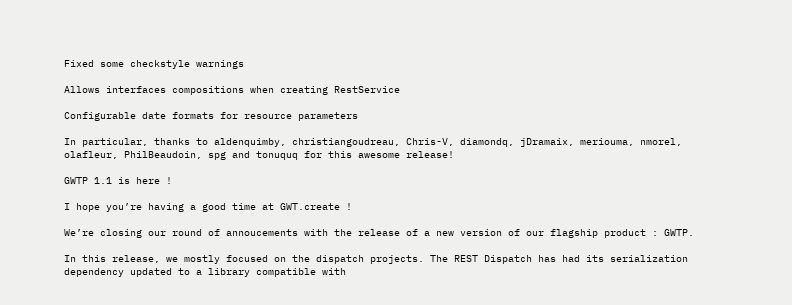Fixed some checkstyle warnings

Allows interfaces compositions when creating RestService

Configurable date formats for resource parameters

In particular, thanks to aldenquimby, christiangoudreau, Chris-V, diamondq, jDramaix, meriouma, nmorel, olafleur, PhilBeaudoin, spg and tonuquq for this awesome release!

GWTP 1.1 is here !

I hope you’re having a good time at GWT.create !

We’re closing our round of annoucements with the release of a new version of our flagship product : GWTP.

In this release, we mostly focused on the dispatch projects. The REST Dispatch has had its serialization dependency updated to a library compatible with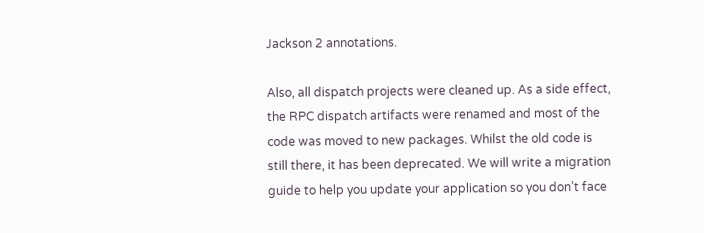Jackson 2 annotations.

Also, all dispatch projects were cleaned up. As a side effect, the RPC dispatch artifacts were renamed and most of the code was moved to new packages. Whilst the old code is still there, it has been deprecated. We will write a migration guide to help you update your application so you don’t face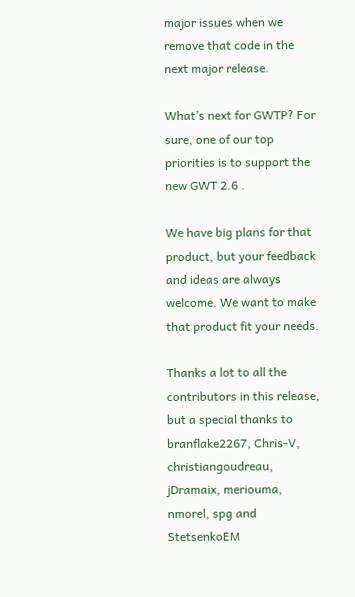major issues when we remove that code in the next major release.

What’s next for GWTP? For sure, one of our top priorities is to support the new GWT 2.6 .

We have big plans for that product, but your feedback and ideas are always welcome. We want to make that product fit your needs.

Thanks a lot to all the contributors in this release, but a special thanks to branflake2267, Chris-V, christiangoudreau, jDramaix, meriouma, nmorel, spg and StetsenkoEM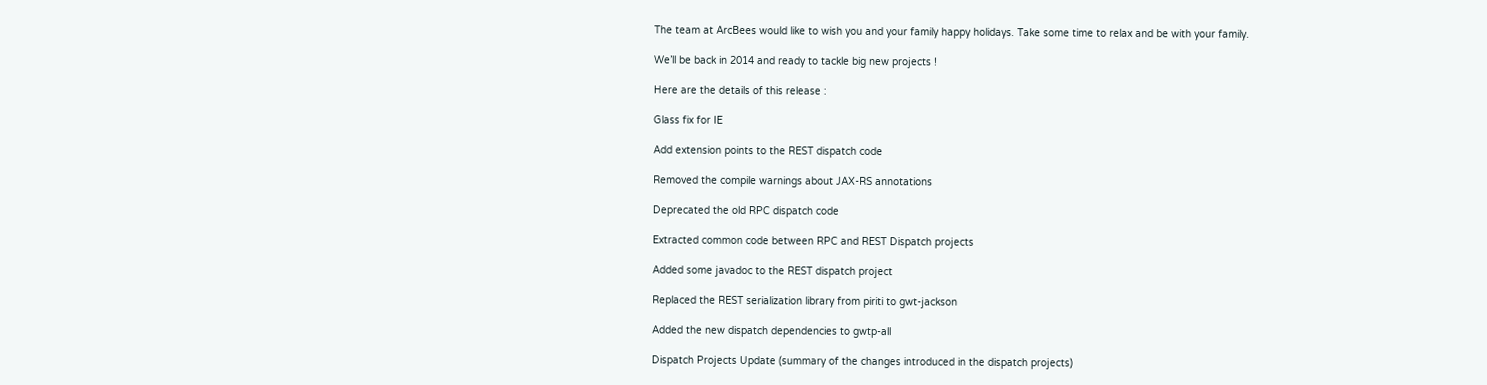The team at ArcBees would like to wish you and your family happy holidays. Take some time to relax and be with your family.

We’ll be back in 2014 and ready to tackle big new projects !

Here are the details of this release :

Glass fix for IE

Add extension points to the REST dispatch code

Removed the compile warnings about JAX-RS annotations

Deprecated the old RPC dispatch code

Extracted common code between RPC and REST Dispatch projects

Added some javadoc to the REST dispatch project

Replaced the REST serialization library from piriti to gwt-jackson

Added the new dispatch dependencies to gwtp-all

Dispatch Projects Update (summary of the changes introduced in the dispatch projects)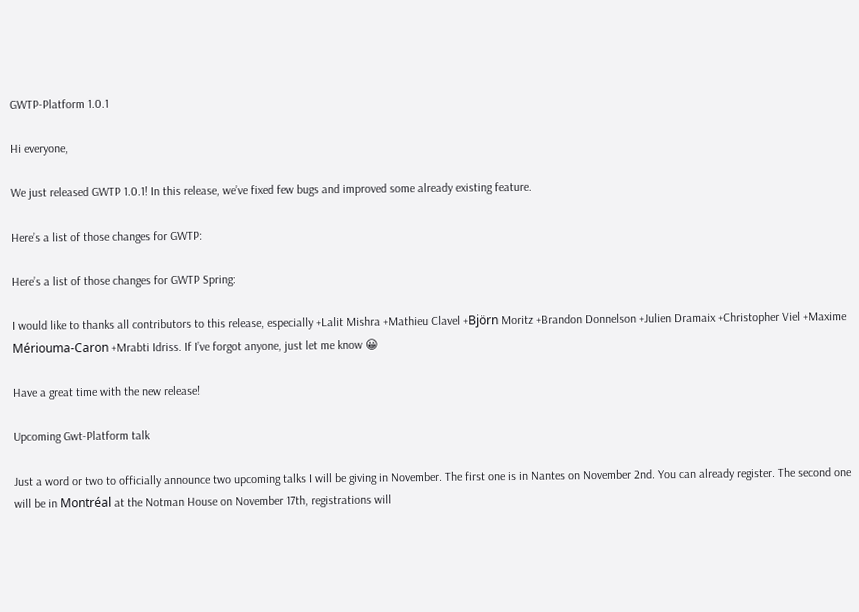GWTP-Platform 1.0.1

Hi everyone,

We just released GWTP 1.0.1! In this release, we’ve fixed few bugs and improved some already existing feature.

Here’s a list of those changes for GWTP:

Here’s a list of those changes for GWTP Spring:

I would like to thanks all contributors to this release, especially +Lalit Mishra +Mathieu Clavel +Björn Moritz +Brandon Donnelson +Julien Dramaix +Christopher Viel +Maxime Mériouma-Caron +Mrabti Idriss. If I’ve forgot anyone, just let me know 😀

Have a great time with the new release!

Upcoming Gwt-Platform talk

Just a word or two to officially announce two upcoming talks I will be giving in November. The first one is in Nantes on November 2nd. You can already register. The second one will be in Montréal at the Notman House on November 17th, registrations will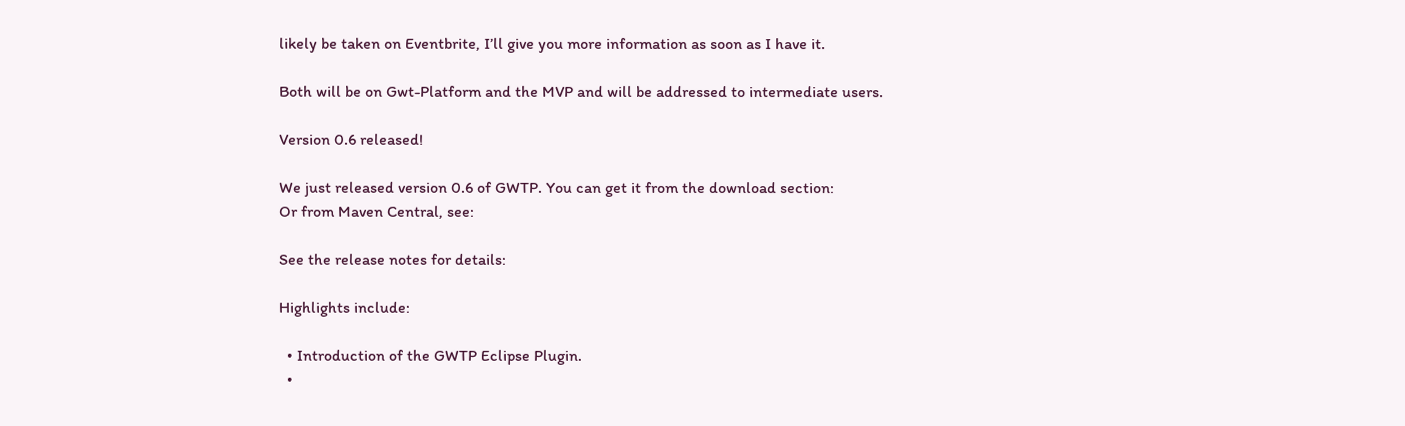likely be taken on Eventbrite, I’ll give you more information as soon as I have it.

Both will be on Gwt-Platform and the MVP and will be addressed to intermediate users.

Version 0.6 released!

We just released version 0.6 of GWTP. You can get it from the download section:
Or from Maven Central, see:

See the release notes for details:

Highlights include:

  • Introduction of the GWTP Eclipse Plugin.
  •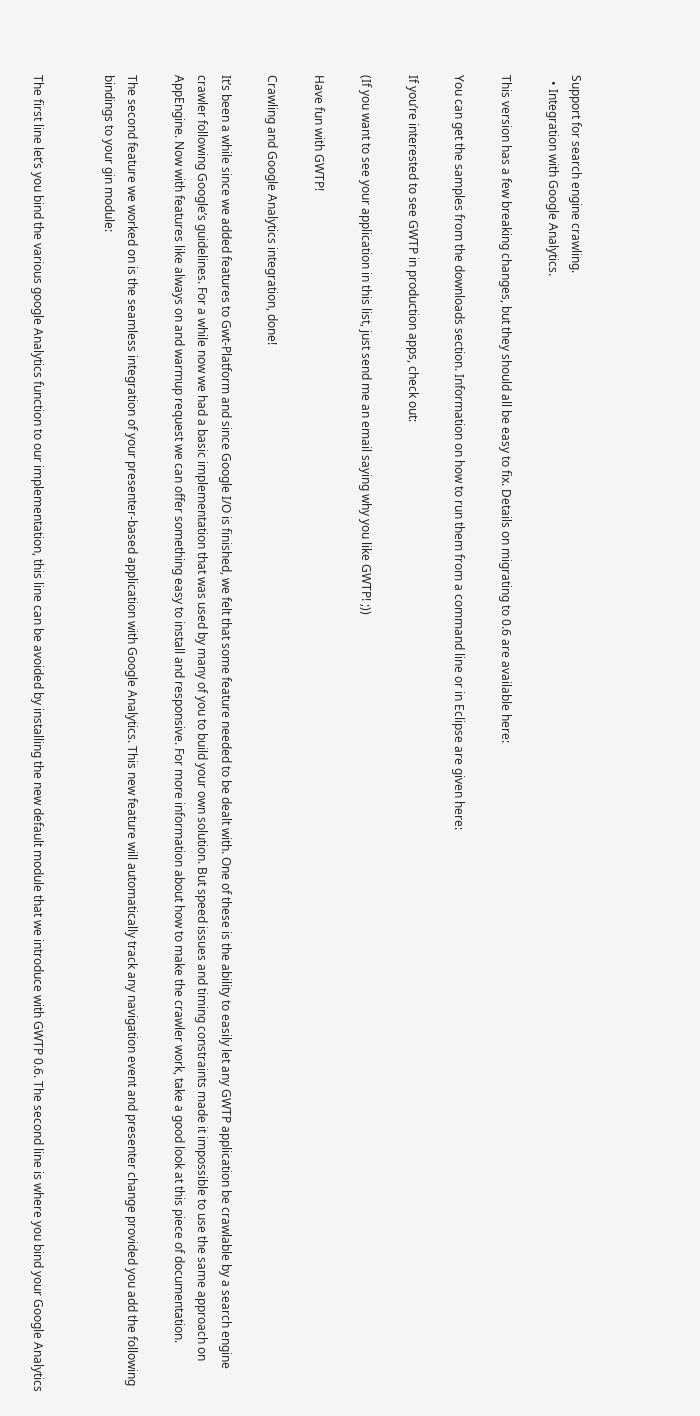Support for search engine crawling.
  • Integration with Google Analytics.

This version has a few breaking changes, but they should all be easy to fix. Details on migrating to 0.6 are available here:

You can get the samples from the downloads section. Information on how to run them from a command line or in Eclipse are given here:

If you’re interested to see GWTP in production apps, check out:

(If you want to see your application in this list, just send me an email saying why you like GWTP! ;))

Have fun with GWTP!

Crawling and Google Analytics integration, done!

It’s been a while since we added features to Gwt-Platform and since Google I/O is finished, we felt that some feature needed to be dealt with. One of these is the ability to easily let any GWTP application be crawlable by a search engine crawler following Google’s guidelines. For a while now we had a basic implementation that was used by many of you to build your own solution. But speed issues and timing constraints made it impossible to use the same approach on AppEngine. Now with features like always on and warmup request we can offer something easy to install and responsive. For more information about how to make the crawler work, take a good look at this piece of documentation.

The second feature we worked on is the seamless integration of your presenter-based application with Google Analytics. This new feature will automatically track any navigation event and presenter change provided you add the following bindings to your gin module:


The first line let’s you bind the various google Analytics function to our implementation, this line can be avoided by installing the new default module that we introduce with GWTP 0.6. The second line is where you bind your Google Analytics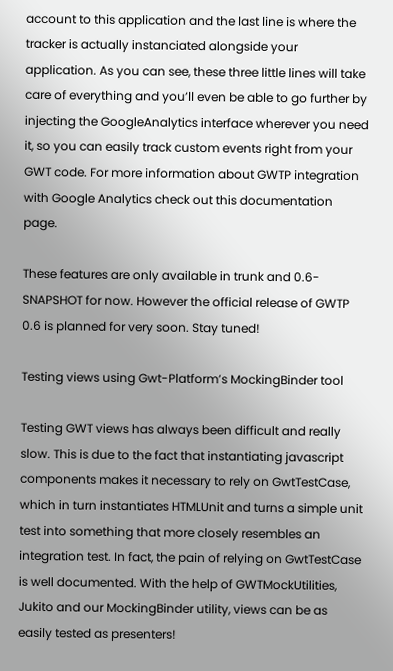account to this application and the last line is where the tracker is actually instanciated alongside your application. As you can see, these three little lines will take care of everything and you’ll even be able to go further by injecting the GoogleAnalytics interface wherever you need it, so you can easily track custom events right from your GWT code. For more information about GWTP integration with Google Analytics check out this documentation page.

These features are only available in trunk and 0.6-SNAPSHOT for now. However the official release of GWTP 0.6 is planned for very soon. Stay tuned!

Testing views using Gwt-Platform’s MockingBinder tool

Testing GWT views has always been difficult and really slow. This is due to the fact that instantiating javascript components makes it necessary to rely on GwtTestCase, which in turn instantiates HTMLUnit and turns a simple unit test into something that more closely resembles an integration test. In fact, the pain of relying on GwtTestCase is well documented. With the help of GWTMockUtilities, Jukito and our MockingBinder utility, views can be as easily tested as presenters!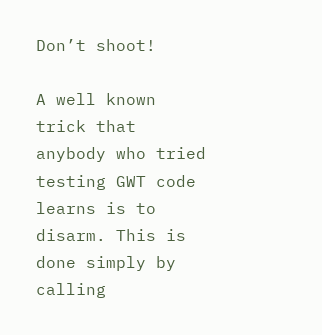Don’t shoot!

A well known trick that anybody who tried testing GWT code learns is to disarm. This is done simply by calling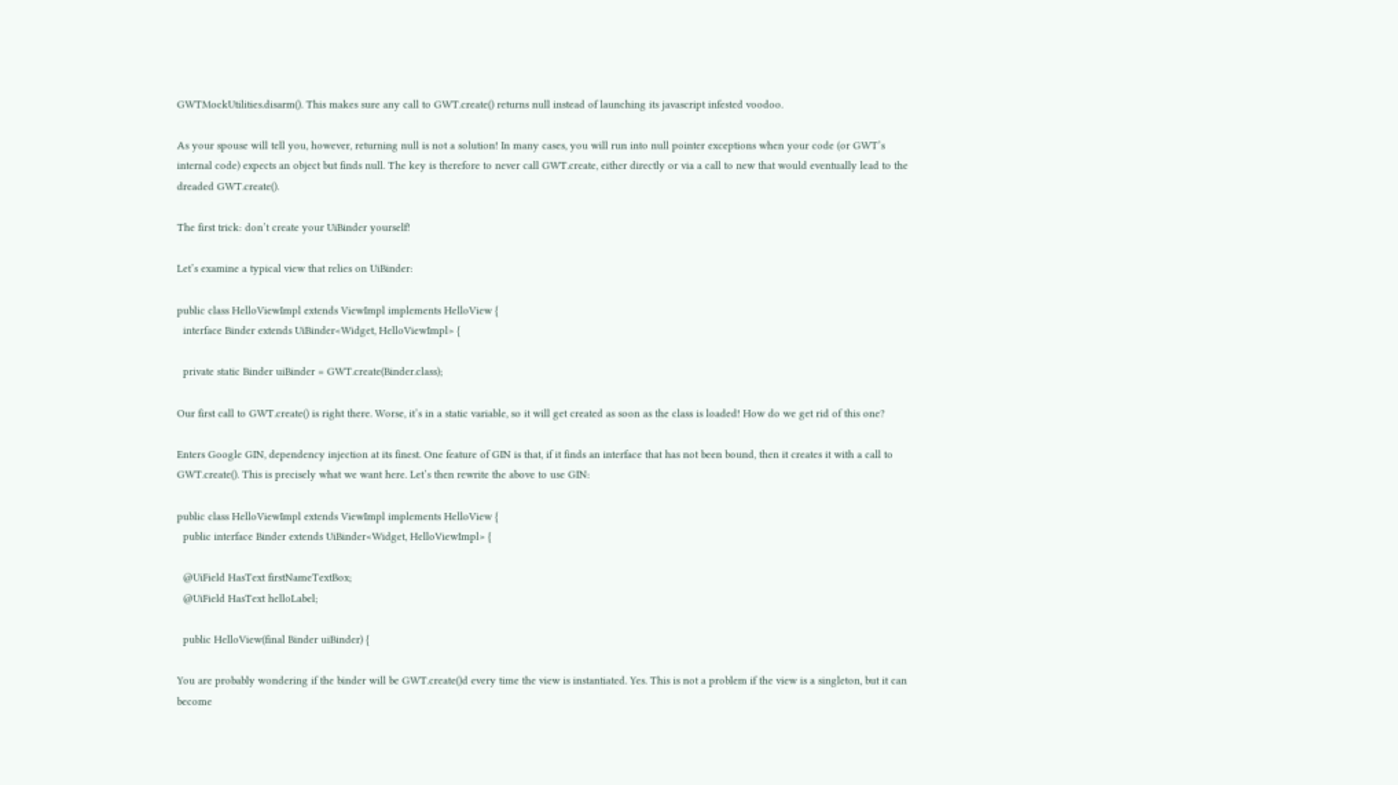GWTMockUtilities.disarm(). This makes sure any call to GWT.create() returns null instead of launching its javascript infested voodoo.

As your spouse will tell you, however, returning null is not a solution! In many cases, you will run into null pointer exceptions when your code (or GWT’s internal code) expects an object but finds null. The key is therefore to never call GWT.create, either directly or via a call to new that would eventually lead to the dreaded GWT.create().

The first trick: don’t create your UiBinder yourself!

Let’s examine a typical view that relies on UiBinder:

public class HelloViewImpl extends ViewImpl implements HelloView {
  interface Binder extends UiBinder<Widget, HelloViewImpl> {

  private static Binder uiBinder = GWT.create(Binder.class);

Our first call to GWT.create() is right there. Worse, it’s in a static variable, so it will get created as soon as the class is loaded! How do we get rid of this one?

Enters Google GIN, dependency injection at its finest. One feature of GIN is that, if it finds an interface that has not been bound, then it creates it with a call to GWT.create(). This is precisely what we want here. Let’s then rewrite the above to use GIN:

public class HelloViewImpl extends ViewImpl implements HelloView {
  public interface Binder extends UiBinder<Widget, HelloViewImpl> {

  @UiField HasText firstNameTextBox;
  @UiField HasText helloLabel;

  public HelloView(final Binder uiBinder) {

You are probably wondering if the binder will be GWT.create()d every time the view is instantiated. Yes. This is not a problem if the view is a singleton, but it can become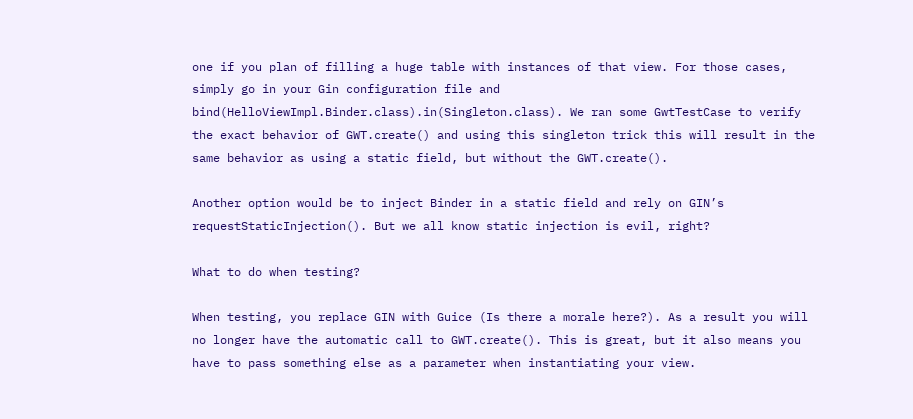one if you plan of filling a huge table with instances of that view. For those cases, simply go in your Gin configuration file and bind(HelloViewImpl.Binder.class).in(Singleton.class). We ran some GwtTestCase to verify the exact behavior of GWT.create() and using this singleton trick this will result in the same behavior as using a static field, but without the GWT.create().

Another option would be to inject Binder in a static field and rely on GIN’s requestStaticInjection(). But we all know static injection is evil, right?

What to do when testing?

When testing, you replace GIN with Guice (Is there a morale here?). As a result you will no longer have the automatic call to GWT.create(). This is great, but it also means you have to pass something else as a parameter when instantiating your view.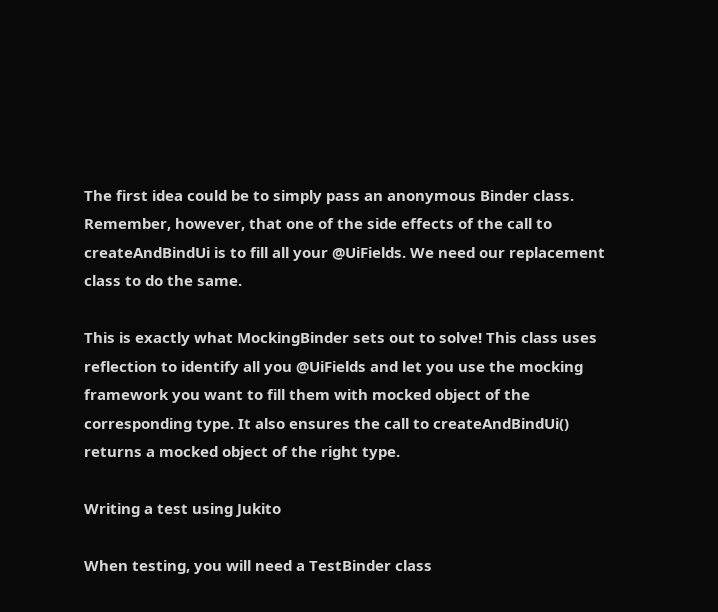The first idea could be to simply pass an anonymous Binder class. Remember, however, that one of the side effects of the call to createAndBindUi is to fill all your @UiFields. We need our replacement class to do the same.

This is exactly what MockingBinder sets out to solve! This class uses reflection to identify all you @UiFields and let you use the mocking framework you want to fill them with mocked object of the corresponding type. It also ensures the call to createAndBindUi() returns a mocked object of the right type.

Writing a test using Jukito

When testing, you will need a TestBinder class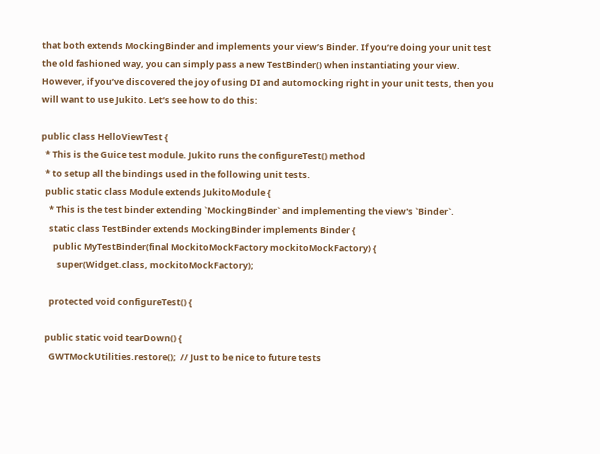that both extends MockingBinder and implements your view’s Binder. If you’re doing your unit test the old fashioned way, you can simply pass a new TestBinder() when instantiating your view. However, if you’ve discovered the joy of using DI and automocking right in your unit tests, then you will want to use Jukito. Let’s see how to do this:

public class HelloViewTest {
  * This is the Guice test module. Jukito runs the configureTest() method
  * to setup all the bindings used in the following unit tests.
  public static class Module extends JukitoModule {
    * This is the test binder extending `MockingBinder` and implementing the view's `Binder`.
    static class TestBinder extends MockingBinder implements Binder {
      public MyTestBinder(final MockitoMockFactory mockitoMockFactory) {
        super(Widget.class, mockitoMockFactory);

    protected void configureTest() {

  public static void tearDown() {
    GWTMockUtilities.restore();  // Just to be nice to future tests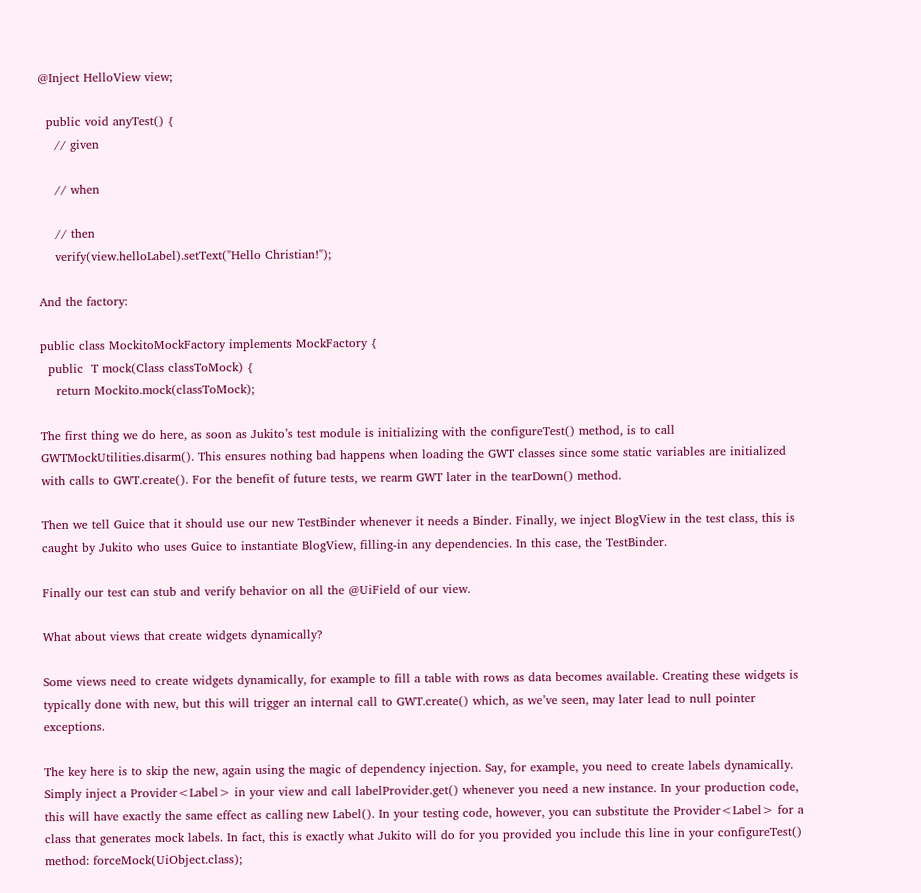@Inject HelloView view;

  public void anyTest() {
    // given

    // when

    // then
    verify(view.helloLabel).setText("Hello Christian!");

And the factory:

public class MockitoMockFactory implements MockFactory {
  public  T mock(Class classToMock) {
    return Mockito.mock(classToMock);

The first thing we do here, as soon as Jukito’s test module is initializing with the configureTest() method, is to call GWTMockUtilities.disarm(). This ensures nothing bad happens when loading the GWT classes since some static variables are initialized with calls to GWT.create(). For the benefit of future tests, we rearm GWT later in the tearDown() method.

Then we tell Guice that it should use our new TestBinder whenever it needs a Binder. Finally, we inject BlogView in the test class, this is caught by Jukito who uses Guice to instantiate BlogView, filling-in any dependencies. In this case, the TestBinder.

Finally our test can stub and verify behavior on all the @UiField of our view.

What about views that create widgets dynamically?

Some views need to create widgets dynamically, for example to fill a table with rows as data becomes available. Creating these widgets is typically done with new, but this will trigger an internal call to GWT.create() which, as we’ve seen, may later lead to null pointer exceptions.

The key here is to skip the new, again using the magic of dependency injection. Say, for example, you need to create labels dynamically. Simply inject a Provider<Label> in your view and call labelProvider.get() whenever you need a new instance. In your production code, this will have exactly the same effect as calling new Label(). In your testing code, however, you can substitute the Provider<Label> for a class that generates mock labels. In fact, this is exactly what Jukito will do for you provided you include this line in your configureTest() method: forceMock(UiObject.class);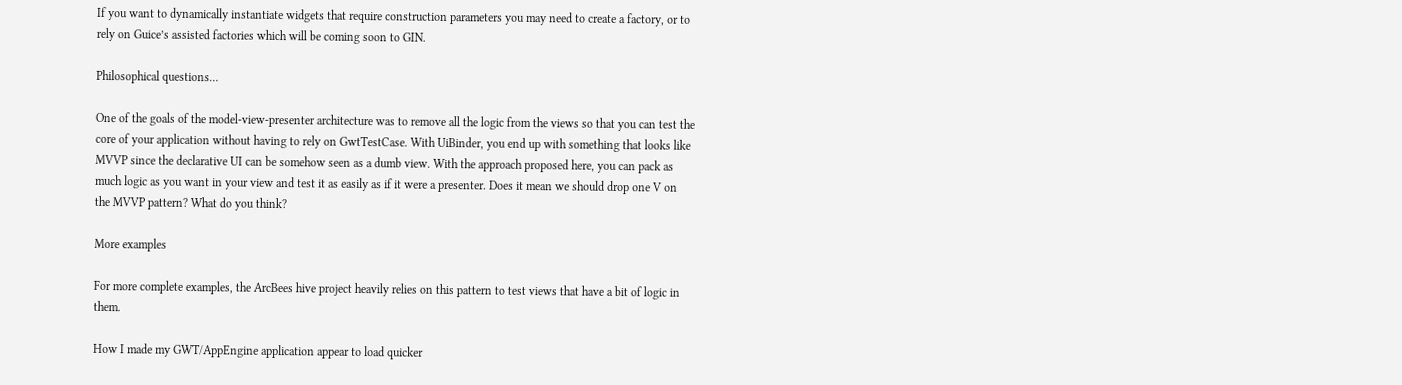If you want to dynamically instantiate widgets that require construction parameters you may need to create a factory, or to rely on Guice’s assisted factories which will be coming soon to GIN.

Philosophical questions…

One of the goals of the model-view-presenter architecture was to remove all the logic from the views so that you can test the core of your application without having to rely on GwtTestCase. With UiBinder, you end up with something that looks like MVVP since the declarative UI can be somehow seen as a dumb view. With the approach proposed here, you can pack as much logic as you want in your view and test it as easily as if it were a presenter. Does it mean we should drop one V on the MVVP pattern? What do you think?

More examples

For more complete examples, the ArcBees hive project heavily relies on this pattern to test views that have a bit of logic in them.

How I made my GWT/AppEngine application appear to load quicker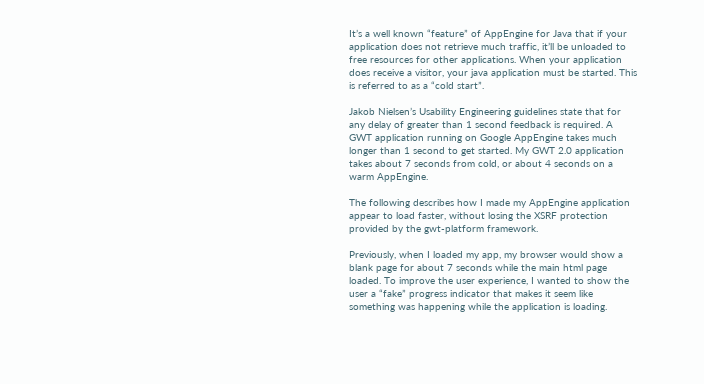It’s a well known “feature” of AppEngine for Java that if your application does not retrieve much traffic, it’ll be unloaded to free resources for other applications. When your application does receive a visitor, your java application must be started. This is referred to as a “cold start”.

Jakob Nielsen’s Usability Engineering guidelines state that for any delay of greater than 1 second feedback is required. A GWT application running on Google AppEngine takes much longer than 1 second to get started. My GWT 2.0 application takes about 7 seconds from cold, or about 4 seconds on a warm AppEngine.

The following describes how I made my AppEngine application appear to load faster, without losing the XSRF protection provided by the gwt-platform framework.

Previously, when I loaded my app, my browser would show a blank page for about 7 seconds while the main html page loaded. To improve the user experience, I wanted to show the user a “fake” progress indicator that makes it seem like something was happening while the application is loading.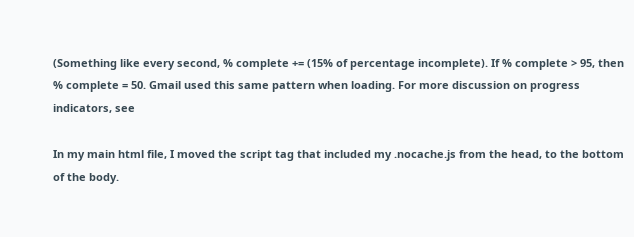(Something like every second, % complete += (15% of percentage incomplete). If % complete > 95, then % complete = 50. Gmail used this same pattern when loading. For more discussion on progress indicators, see

In my main html file, I moved the script tag that included my .nocache.js from the head, to the bottom of the body.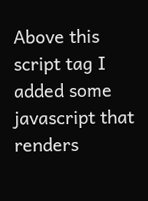Above this script tag I added some javascript that renders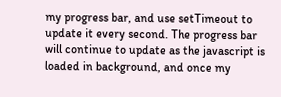my progress bar, and use setTimeout to update it every second. The progress bar will continue to update as the javascript is loaded in background, and once my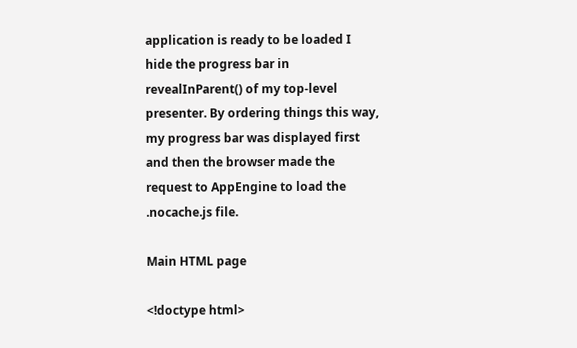application is ready to be loaded I hide the progress bar in revealInParent() of my top-level presenter. By ordering things this way, my progress bar was displayed first and then the browser made the request to AppEngine to load the .nocache.js file.

Main HTML page

<!doctype html>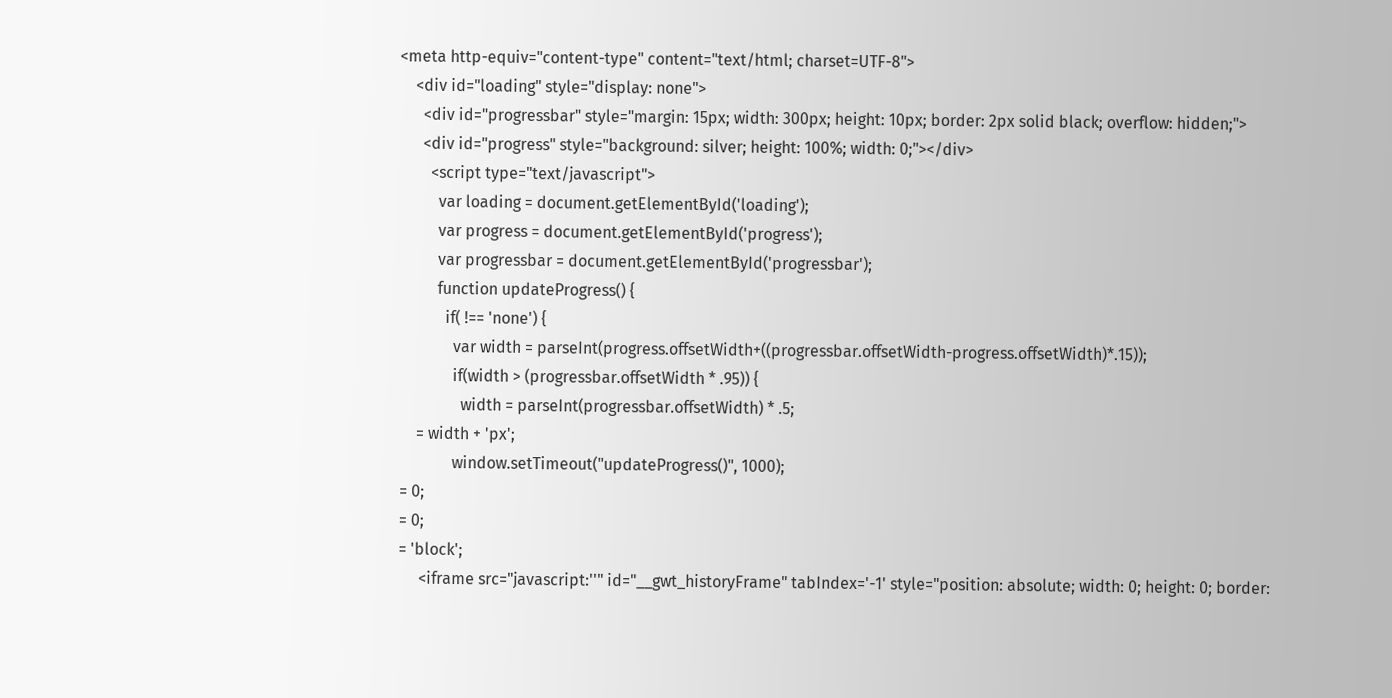<meta http-equiv="content-type" content="text/html; charset=UTF-8">
    <div id="loading" style="display: none">
      <div id="progressbar" style="margin: 15px; width: 300px; height: 10px; border: 2px solid black; overflow: hidden;">
      <div id="progress" style="background: silver; height: 100%; width: 0;"></div>
        <script type="text/javascript">
          var loading = document.getElementById('loading');
          var progress = document.getElementById('progress');
          var progressbar = document.getElementById('progressbar');
          function updateProgress() {
            if( !== 'none') {
              var width = parseInt(progress.offsetWidth+((progressbar.offsetWidth-progress.offsetWidth)*.15));
              if(width > (progressbar.offsetWidth * .95)) {
                width = parseInt(progressbar.offsetWidth) * .5;
     = width + 'px';
              window.setTimeout("updateProgress()", 1000);
 = 0;
 = 0;
 = 'block';
      <iframe src="javascript:''" id="__gwt_historyFrame" tabIndex='-1' style="position: absolute; width: 0; height: 0; border: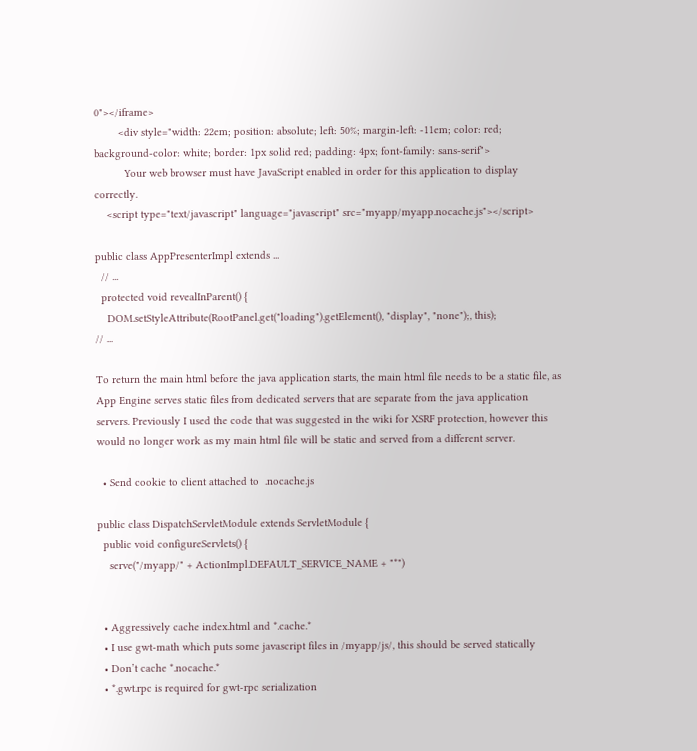0"></iframe>
        <div style="width: 22em; position: absolute; left: 50%; margin-left: -11em; color: red; background-color: white; border: 1px solid red; padding: 4px; font-family: sans-serif">
          Your web browser must have JavaScript enabled in order for this application to display correctly.
    <script type="text/javascript" language="javascript" src="myapp/myapp.nocache.js"></script>

public class AppPresenterImpl extends ...
  // ...
  protected void revealInParent() {
    DOM.setStyleAttribute(RootPanel.get("loading").getElement(), "display", "none");, this);
// ...

To return the main html before the java application starts, the main html file needs to be a static file, as App Engine serves static files from dedicated servers that are separate from the java application servers. Previously I used the code that was suggested in the wiki for XSRF protection, however this would no longer work as my main html file will be static and served from a different server.

  • Send cookie to client attached to  .nocache.js

public class DispatchServletModule extends ServletModule {
  public void configureServlets() {
    serve("/myapp/" + ActionImpl.DEFAULT_SERVICE_NAME + "*")


  • Aggressively cache index.html and *.cache.*
  • I use gwt-math which puts some javascript files in /myapp/js/, this should be served statically
  • Don’t cache *.nocache.*
  • *.gwt.rpc is required for gwt-rpc serialization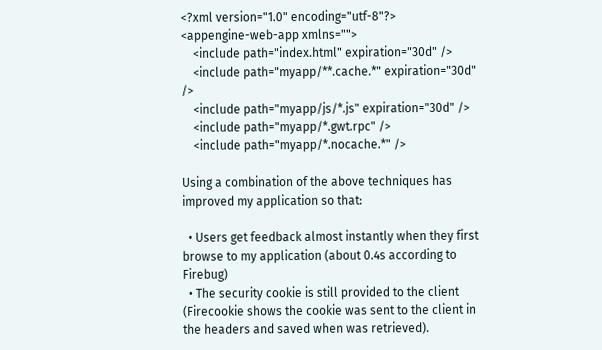<?xml version="1.0" encoding="utf-8"?>
<appengine-web-app xmlns="">
    <include path="index.html" expiration="30d" />
    <include path="myapp/**.cache.*" expiration="30d" />
    <include path="myapp/js/*.js" expiration="30d" />
    <include path="myapp/*.gwt.rpc" />
    <include path="myapp/*.nocache.*" />

Using a combination of the above techniques has improved my application so that:

  • Users get feedback almost instantly when they first browse to my application (about 0.4s according to Firebug)
  • The security cookie is still provided to the client (Firecookie shows the cookie was sent to the client in the headers and saved when was retrieved).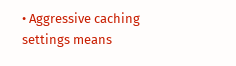• Aggressive caching settings means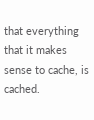that everything that it makes sense to cache, is cached.